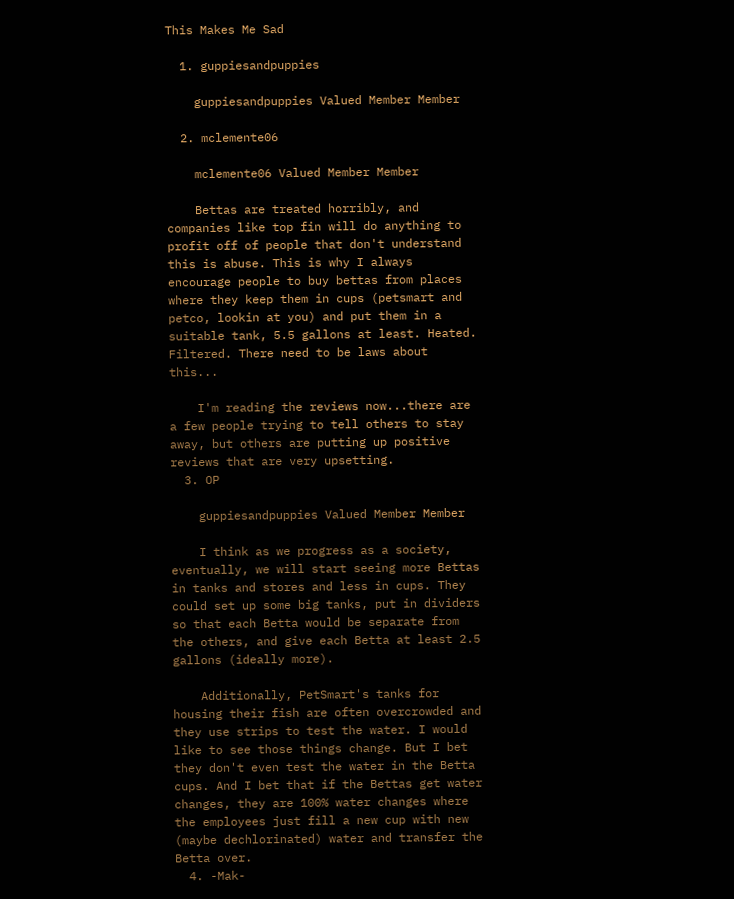This Makes Me Sad

  1. guppiesandpuppies

    guppiesandpuppies Valued Member Member

  2. mclemente06

    mclemente06 Valued Member Member

    Bettas are treated horribly, and companies like top fin will do anything to profit off of people that don't understand this is abuse. This is why I always encourage people to buy bettas from places where they keep them in cups (petsmart and petco, lookin at you) and put them in a suitable tank, 5.5 gallons at least. Heated. Filtered. There need to be laws about this...

    I'm reading the reviews now...there are a few people trying to tell others to stay away, but others are putting up positive reviews that are very upsetting.
  3. OP

    guppiesandpuppies Valued Member Member

    I think as we progress as a society, eventually, we will start seeing more Bettas in tanks and stores and less in cups. They could set up some big tanks, put in dividers so that each Betta would be separate from the others, and give each Betta at least 2.5 gallons (ideally more).

    Additionally, PetSmart's tanks for housing their fish are often overcrowded and they use strips to test the water. I would like to see those things change. But I bet they don't even test the water in the Betta cups. And I bet that if the Bettas get water changes, they are 100% water changes where the employees just fill a new cup with new (maybe dechlorinated) water and transfer the Betta over.
  4. -Mak-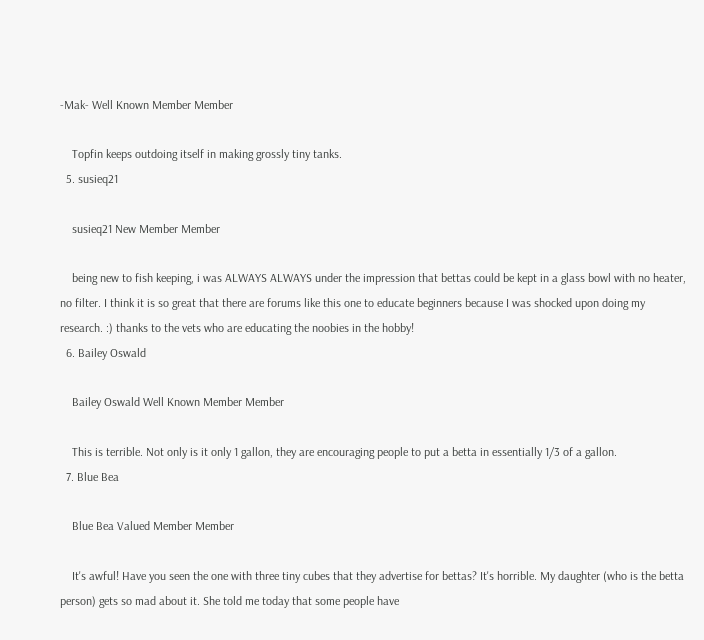-Mak- Well Known Member Member

    Topfin keeps outdoing itself in making grossly tiny tanks.
  5. susieq21

    susieq21 New Member Member

    being new to fish keeping, i was ALWAYS ALWAYS under the impression that bettas could be kept in a glass bowl with no heater, no filter. I think it is so great that there are forums like this one to educate beginners because I was shocked upon doing my research. :) thanks to the vets who are educating the noobies in the hobby!
  6. Bailey Oswald

    Bailey Oswald Well Known Member Member

    This is terrible. Not only is it only 1 gallon, they are encouraging people to put a betta in essentially 1/3 of a gallon.
  7. Blue Bea

    Blue Bea Valued Member Member

    It's awful! Have you seen the one with three tiny cubes that they advertise for bettas? It's horrible. My daughter (who is the betta person) gets so mad about it. She told me today that some people have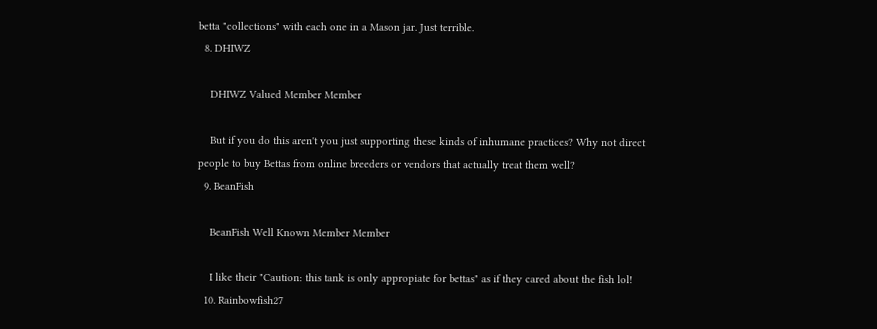betta "collections" with each one in a Mason jar. Just terrible.
  8. DHIWZ

    DHIWZ Valued Member Member

    But if you do this aren't you just supporting these kinds of inhumane practices? Why not direct people to buy Bettas from online breeders or vendors that actually treat them well?
  9. BeanFish

    BeanFish Well Known Member Member

    I like their "Caution: this tank is only appropiate for bettas" as if they cared about the fish lol!
  10. Rainbowfish27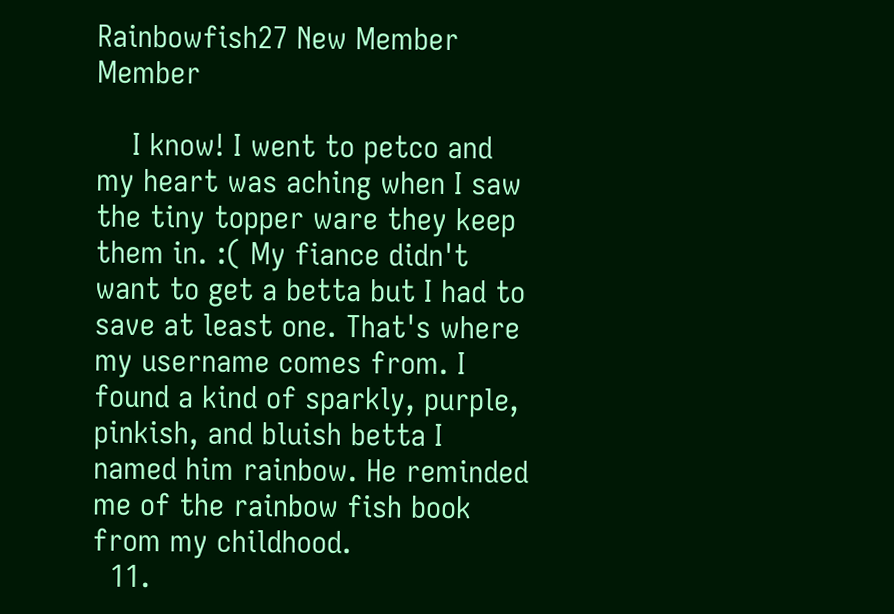Rainbowfish27 New Member Member

    I know! I went to petco and my heart was aching when I saw the tiny topper ware they keep them in. :( My fiance didn't want to get a betta but I had to save at least one. That's where my username comes from. I found a kind of sparkly, purple, pinkish, and bluish betta I named him rainbow. He reminded me of the rainbow fish book from my childhood.
  11.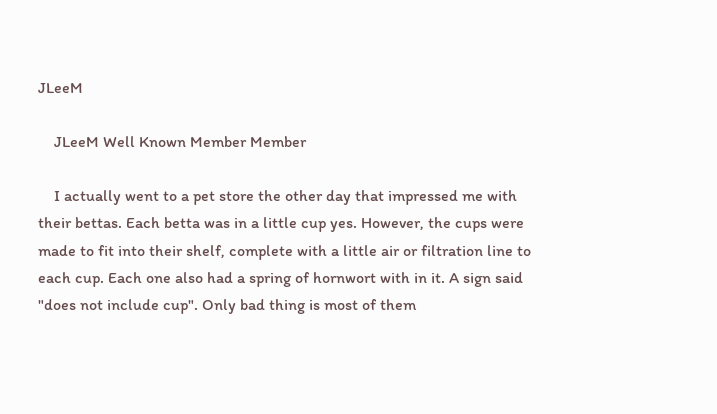JLeeM

    JLeeM Well Known Member Member

    I actually went to a pet store the other day that impressed me with their bettas. Each betta was in a little cup yes. However, the cups were made to fit into their shelf, complete with a little air or filtration line to each cup. Each one also had a spring of hornwort with in it. A sign said "does not include cup". Only bad thing is most of them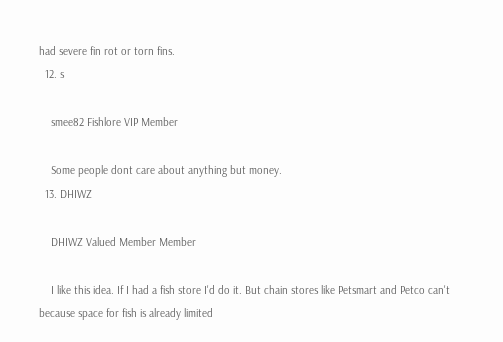had severe fin rot or torn fins.
  12. s

    smee82 Fishlore VIP Member

    Some people dont care about anything but money.
  13. DHIWZ

    DHIWZ Valued Member Member

    I like this idea. If I had a fish store I'd do it. But chain stores like Petsmart and Petco can't because space for fish is already limited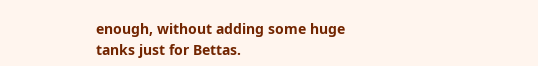enough, without adding some huge tanks just for Bettas.